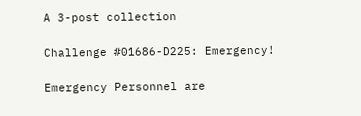A 3-post collection

Challenge #01686-D225: Emergency!

Emergency Personnel are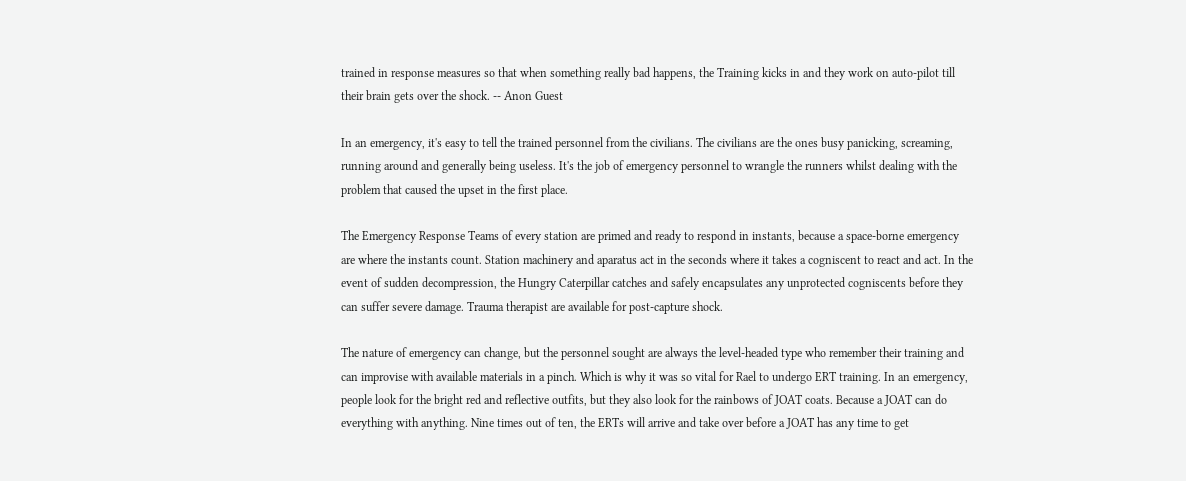trained in response measures so that when something really bad happens, the Training kicks in and they work on auto-pilot till their brain gets over the shock. -- Anon Guest

In an emergency, it's easy to tell the trained personnel from the civilians. The civilians are the ones busy panicking, screaming, running around and generally being useless. It's the job of emergency personnel to wrangle the runners whilst dealing with the problem that caused the upset in the first place.

The Emergency Response Teams of every station are primed and ready to respond in instants, because a space-borne emergency are where the instants count. Station machinery and aparatus act in the seconds where it takes a cogniscent to react and act. In the event of sudden decompression, the Hungry Caterpillar catches and safely encapsulates any unprotected cogniscents before they can suffer severe damage. Trauma therapist are available for post-capture shock.

The nature of emergency can change, but the personnel sought are always the level-headed type who remember their training and can improvise with available materials in a pinch. Which is why it was so vital for Rael to undergo ERT training. In an emergency, people look for the bright red and reflective outfits, but they also look for the rainbows of JOAT coats. Because a JOAT can do everything with anything. Nine times out of ten, the ERTs will arrive and take over before a JOAT has any time to get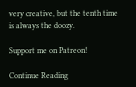very creative, but the tenth time is always the doozy.

Support me on Patreon!

Continue Reading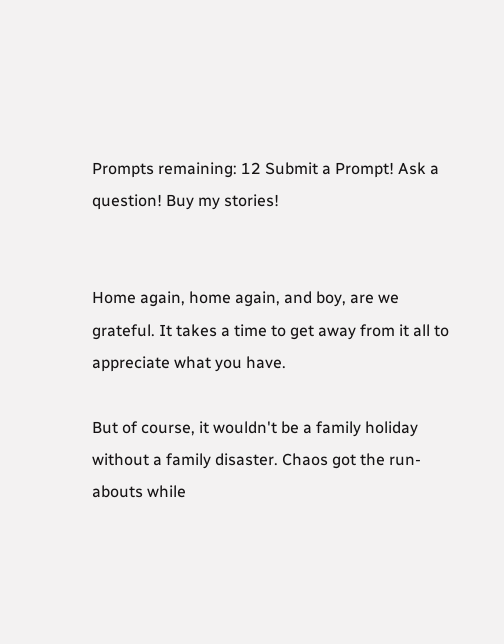Prompts remaining: 12 Submit a Prompt! Ask a question! Buy my stories!


Home again, home again, and boy, are we grateful. It takes a time to get away from it all to appreciate what you have.

But of course, it wouldn't be a family holiday without a family disaster. Chaos got the run-abouts while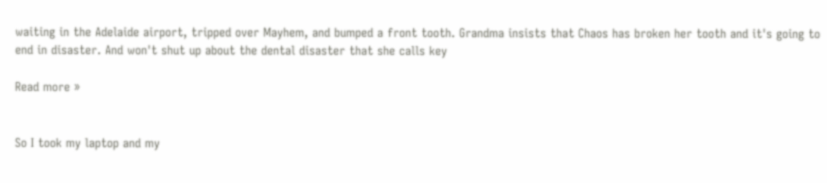waiting in the Adelaide airport, tripped over Mayhem, and bumped a front tooth. Grandma insists that Chaos has broken her tooth and it's going to end in disaster. And won't shut up about the dental disaster that she calls key

Read more »


So I took my laptop and my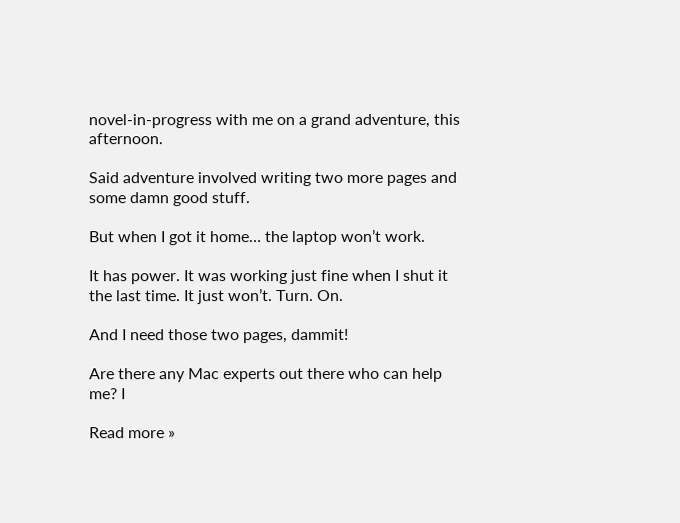novel-in-progress with me on a grand adventure, this afternoon.

Said adventure involved writing two more pages and some damn good stuff.

But when I got it home… the laptop won’t work.

It has power. It was working just fine when I shut it the last time. It just won’t. Turn. On.

And I need those two pages, dammit!

Are there any Mac experts out there who can help me? I

Read more »